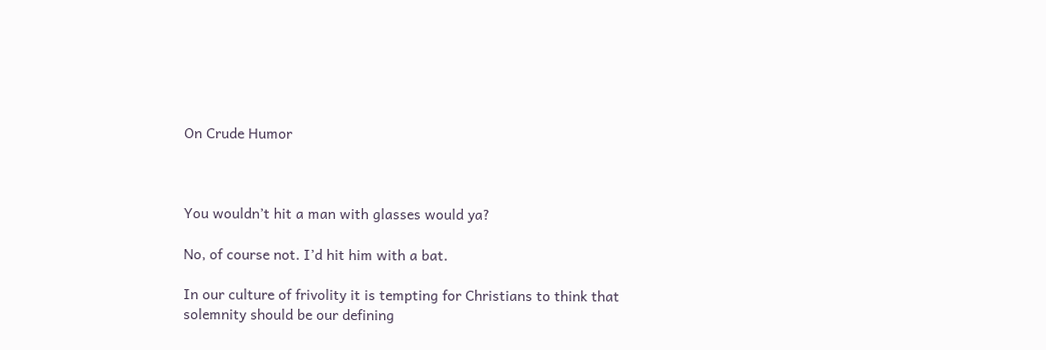On Crude Humor



You wouldn’t hit a man with glasses would ya?

No, of course not. I’d hit him with a bat.

In our culture of frivolity it is tempting for Christians to think that solemnity should be our defining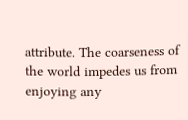attribute. The coarseness of the world impedes us from enjoying any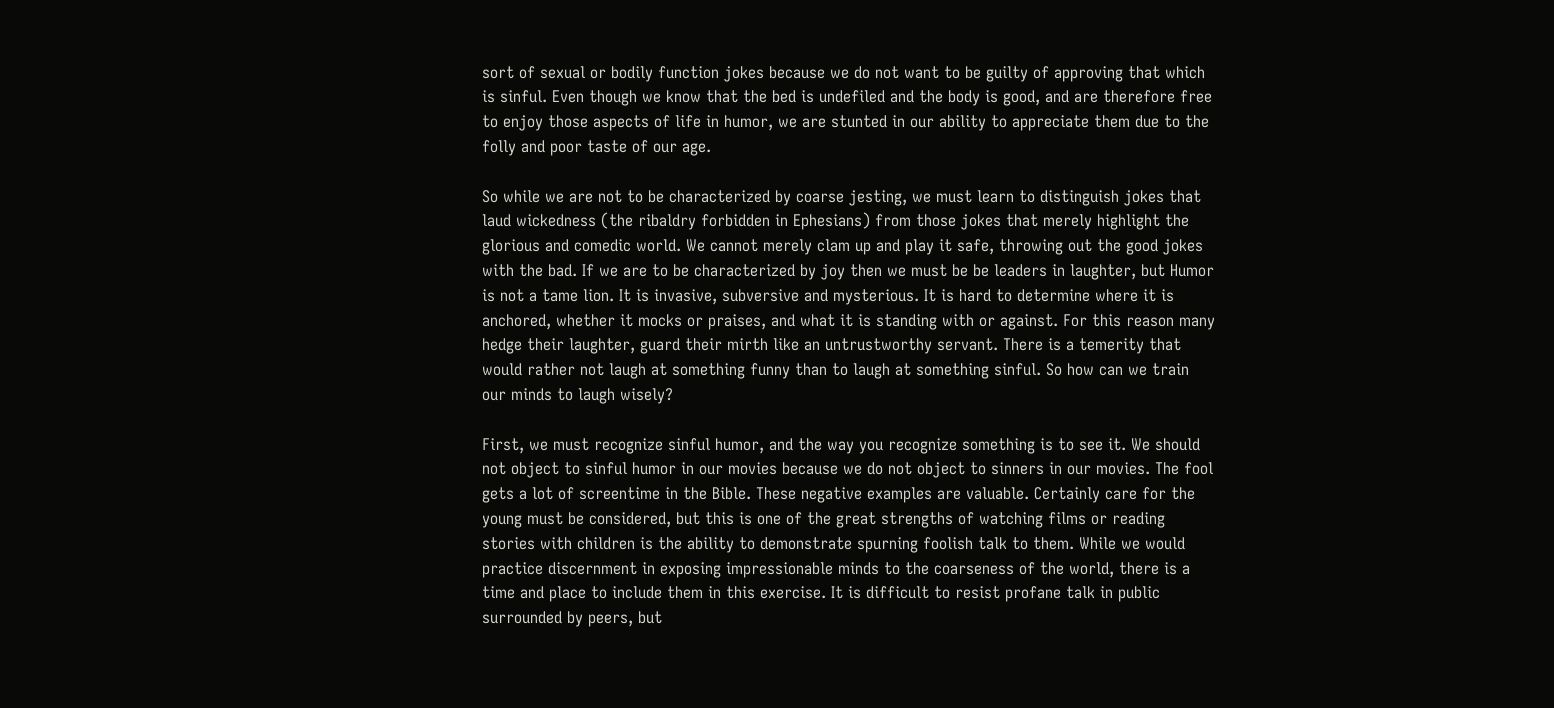sort of sexual or bodily function jokes because we do not want to be guilty of approving that which is sinful. Even though we know that the bed is undefiled and the body is good, and are therefore free to enjoy those aspects of life in humor, we are stunted in our ability to appreciate them due to the folly and poor taste of our age.

So while we are not to be characterized by coarse jesting, we must learn to distinguish jokes that laud wickedness (the ribaldry forbidden in Ephesians) from those jokes that merely highlight the glorious and comedic world. We cannot merely clam up and play it safe, throwing out the good jokes with the bad. If we are to be characterized by joy then we must be be leaders in laughter, but Humor is not a tame lion. It is invasive, subversive and mysterious. It is hard to determine where it is anchored, whether it mocks or praises, and what it is standing with or against. For this reason many hedge their laughter, guard their mirth like an untrustworthy servant. There is a temerity that would rather not laugh at something funny than to laugh at something sinful. So how can we train our minds to laugh wisely?

First, we must recognize sinful humor, and the way you recognize something is to see it. We should not object to sinful humor in our movies because we do not object to sinners in our movies. The fool gets a lot of screentime in the Bible. These negative examples are valuable. Certainly care for the young must be considered, but this is one of the great strengths of watching films or reading stories with children is the ability to demonstrate spurning foolish talk to them. While we would practice discernment in exposing impressionable minds to the coarseness of the world, there is a time and place to include them in this exercise. It is difficult to resist profane talk in public surrounded by peers, but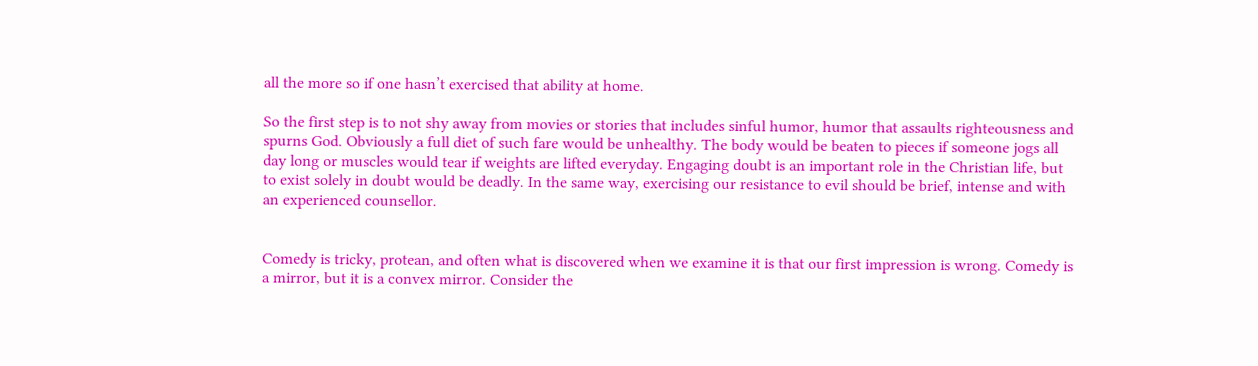all the more so if one hasn’t exercised that ability at home.

So the first step is to not shy away from movies or stories that includes sinful humor, humor that assaults righteousness and spurns God. Obviously a full diet of such fare would be unhealthy. The body would be beaten to pieces if someone jogs all day long or muscles would tear if weights are lifted everyday. Engaging doubt is an important role in the Christian life, but to exist solely in doubt would be deadly. In the same way, exercising our resistance to evil should be brief, intense and with an experienced counsellor.


Comedy is tricky, protean, and often what is discovered when we examine it is that our first impression is wrong. Comedy is a mirror, but it is a convex mirror. Consider the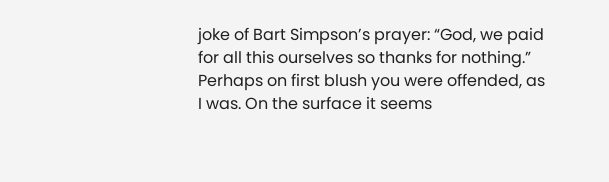joke of Bart Simpson’s prayer: “God, we paid for all this ourselves so thanks for nothing.” Perhaps on first blush you were offended, as I was. On the surface it seems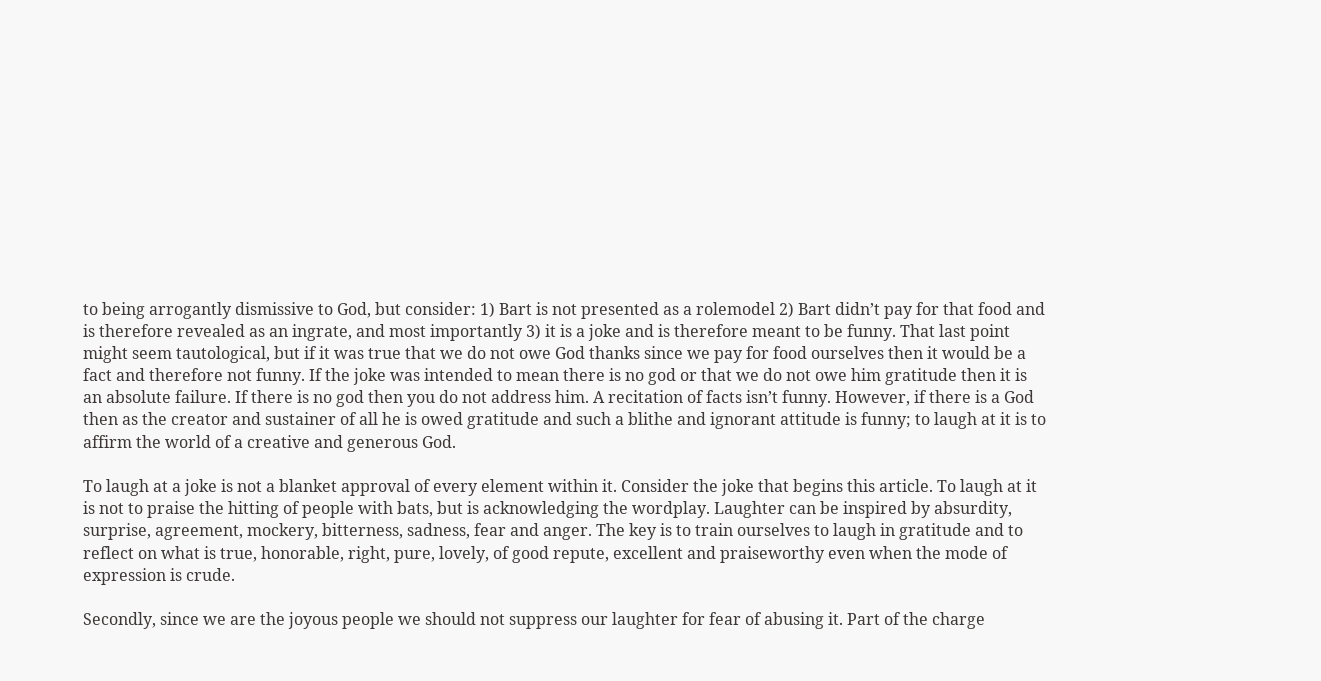to being arrogantly dismissive to God, but consider: 1) Bart is not presented as a rolemodel 2) Bart didn’t pay for that food and is therefore revealed as an ingrate, and most importantly 3) it is a joke and is therefore meant to be funny. That last point might seem tautological, but if it was true that we do not owe God thanks since we pay for food ourselves then it would be a fact and therefore not funny. If the joke was intended to mean there is no god or that we do not owe him gratitude then it is an absolute failure. If there is no god then you do not address him. A recitation of facts isn’t funny. However, if there is a God then as the creator and sustainer of all he is owed gratitude and such a blithe and ignorant attitude is funny; to laugh at it is to affirm the world of a creative and generous God.

To laugh at a joke is not a blanket approval of every element within it. Consider the joke that begins this article. To laugh at it is not to praise the hitting of people with bats, but is acknowledging the wordplay. Laughter can be inspired by absurdity, surprise, agreement, mockery, bitterness, sadness, fear and anger. The key is to train ourselves to laugh in gratitude and to reflect on what is true, honorable, right, pure, lovely, of good repute, excellent and praiseworthy even when the mode of expression is crude.

Secondly, since we are the joyous people we should not suppress our laughter for fear of abusing it. Part of the charge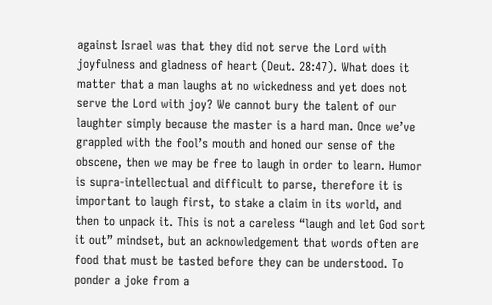against Israel was that they did not serve the Lord with joyfulness and gladness of heart (Deut. 28:47). What does it matter that a man laughs at no wickedness and yet does not serve the Lord with joy? We cannot bury the talent of our laughter simply because the master is a hard man. Once we’ve grappled with the fool’s mouth and honed our sense of the obscene, then we may be free to laugh in order to learn. Humor is supra-intellectual and difficult to parse, therefore it is important to laugh first, to stake a claim in its world, and then to unpack it. This is not a careless “laugh and let God sort it out” mindset, but an acknowledgement that words often are food that must be tasted before they can be understood. To ponder a joke from a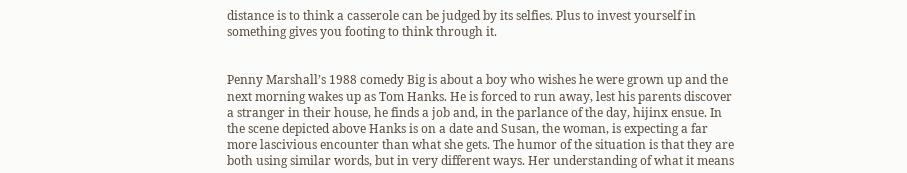distance is to think a casserole can be judged by its selfies. Plus to invest yourself in something gives you footing to think through it.


Penny Marshall’s 1988 comedy Big is about a boy who wishes he were grown up and the next morning wakes up as Tom Hanks. He is forced to run away, lest his parents discover a stranger in their house, he finds a job and, in the parlance of the day, hijinx ensue. In the scene depicted above Hanks is on a date and Susan, the woman, is expecting a far more lascivious encounter than what she gets. The humor of the situation is that they are both using similar words, but in very different ways. Her understanding of what it means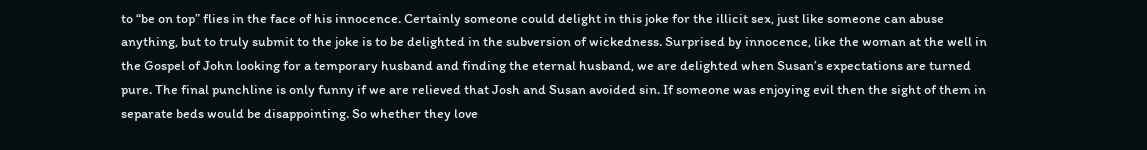to “be on top” flies in the face of his innocence. Certainly someone could delight in this joke for the illicit sex, just like someone can abuse anything, but to truly submit to the joke is to be delighted in the subversion of wickedness. Surprised by innocence, like the woman at the well in the Gospel of John looking for a temporary husband and finding the eternal husband, we are delighted when Susan’s expectations are turned pure. The final punchline is only funny if we are relieved that Josh and Susan avoided sin. If someone was enjoying evil then the sight of them in separate beds would be disappointing. So whether they love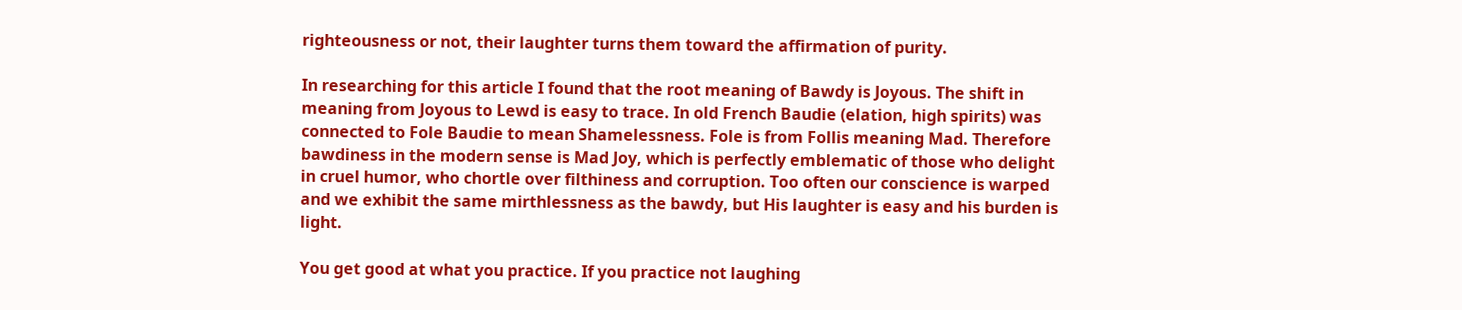righteousness or not, their laughter turns them toward the affirmation of purity.

In researching for this article I found that the root meaning of Bawdy is Joyous. The shift in meaning from Joyous to Lewd is easy to trace. In old French Baudie (elation, high spirits) was connected to Fole Baudie to mean Shamelessness. Fole is from Follis meaning Mad. Therefore bawdiness in the modern sense is Mad Joy, which is perfectly emblematic of those who delight in cruel humor, who chortle over filthiness and corruption. Too often our conscience is warped and we exhibit the same mirthlessness as the bawdy, but His laughter is easy and his burden is light.

You get good at what you practice. If you practice not laughing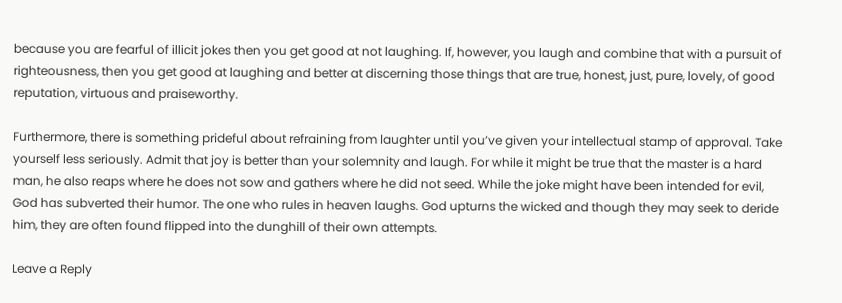because you are fearful of illicit jokes then you get good at not laughing. If, however, you laugh and combine that with a pursuit of righteousness, then you get good at laughing and better at discerning those things that are true, honest, just, pure, lovely, of good reputation, virtuous and praiseworthy.

Furthermore, there is something prideful about refraining from laughter until you’ve given your intellectual stamp of approval. Take yourself less seriously. Admit that joy is better than your solemnity and laugh. For while it might be true that the master is a hard man, he also reaps where he does not sow and gathers where he did not seed. While the joke might have been intended for evil, God has subverted their humor. The one who rules in heaven laughs. God upturns the wicked and though they may seek to deride him, they are often found flipped into the dunghill of their own attempts.

Leave a Reply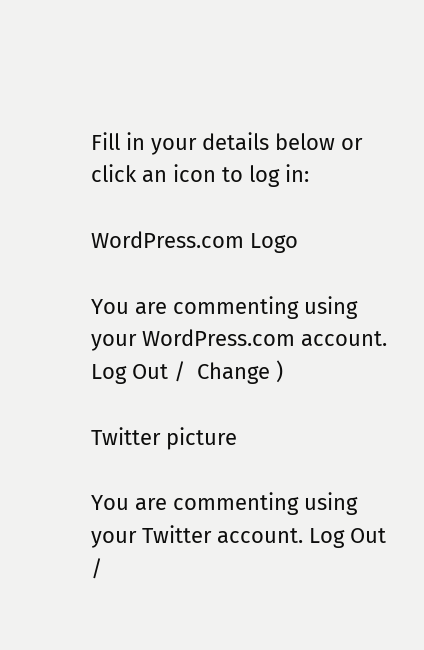Fill in your details below or click an icon to log in:

WordPress.com Logo

You are commenting using your WordPress.com account. Log Out /  Change )

Twitter picture

You are commenting using your Twitter account. Log Out /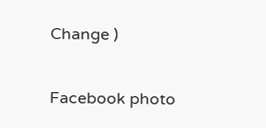Change )

Facebook photo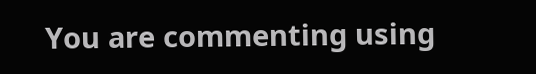You are commenting using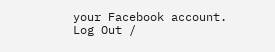your Facebook account. Log Out /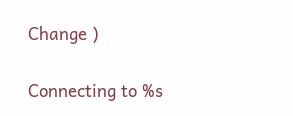Change )

Connecting to %s